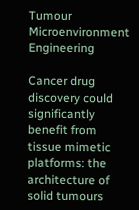Tumour Microenvironment Engineering

Cancer drug discovery could significantly benefit from tissue mimetic platforms: the architecture of solid tumours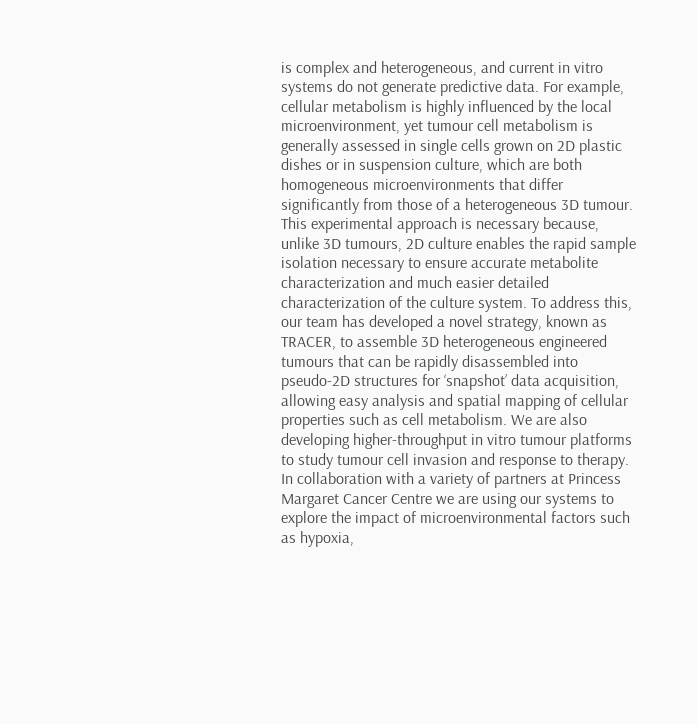is complex and heterogeneous, and current in vitro systems do not generate predictive data. For example, cellular metabolism is highly influenced by the local microenvironment, yet tumour cell metabolism is generally assessed in single cells grown on 2D plastic dishes or in suspension culture, which are both homogeneous microenvironments that differ significantly from those of a heterogeneous 3D tumour. This experimental approach is necessary because, unlike 3D tumours, 2D culture enables the rapid sample isolation necessary to ensure accurate metabolite characterization and much easier detailed characterization of the culture system. To address this, our team has developed a novel strategy, known as TRACER, to assemble 3D heterogeneous engineered tumours that can be rapidly disassembled into pseudo-2D structures for ‘snapshot’ data acquisition, allowing easy analysis and spatial mapping of cellular properties such as cell metabolism. We are also developing higher-throughput in vitro tumour platforms to study tumour cell invasion and response to therapy. In collaboration with a variety of partners at Princess Margaret Cancer Centre we are using our systems to explore the impact of microenvironmental factors such as hypoxia,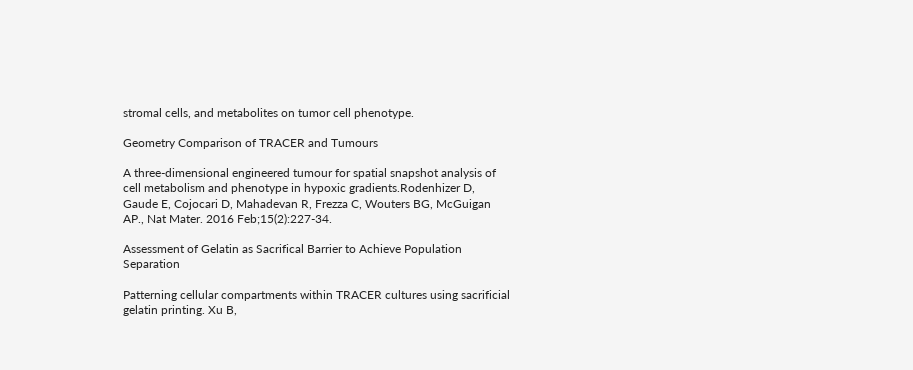stromal cells, and metabolites on tumor cell phenotype.

Geometry Comparison of TRACER and Tumours

A three-dimensional engineered tumour for spatial snapshot analysis of cell metabolism and phenotype in hypoxic gradients.Rodenhizer D, Gaude E, Cojocari D, Mahadevan R, Frezza C, Wouters BG, McGuigan AP., Nat Mater. 2016 Feb;15(2):227-34.

Assessment of Gelatin as Sacrifical Barrier to Achieve Population Separation

Patterning cellular compartments within TRACER cultures using sacrificial gelatin printing. Xu B,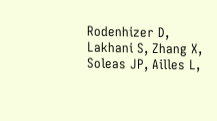Rodenhizer D, Lakhani S, Zhang X, Soleas JP, Ailles L,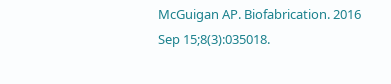McGuigan AP. Biofabrication. 2016 Sep 15;8(3):035018.